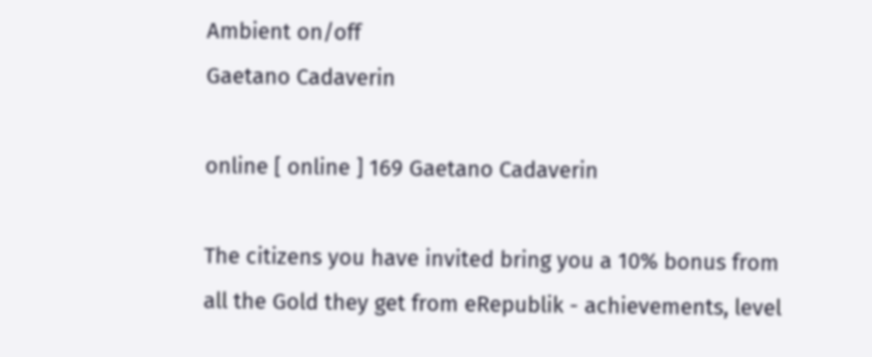Ambient on/off
Gaetano Cadaverin

online [ online ] 169 Gaetano Cadaverin

The citizens you have invited bring you a 10% bonus from all the Gold they get from eRepublik - achievements, level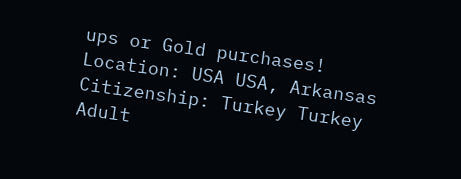ups or Gold purchases!
Location: USA USA, Arkansas Citizenship: Turkey Turkey
Adult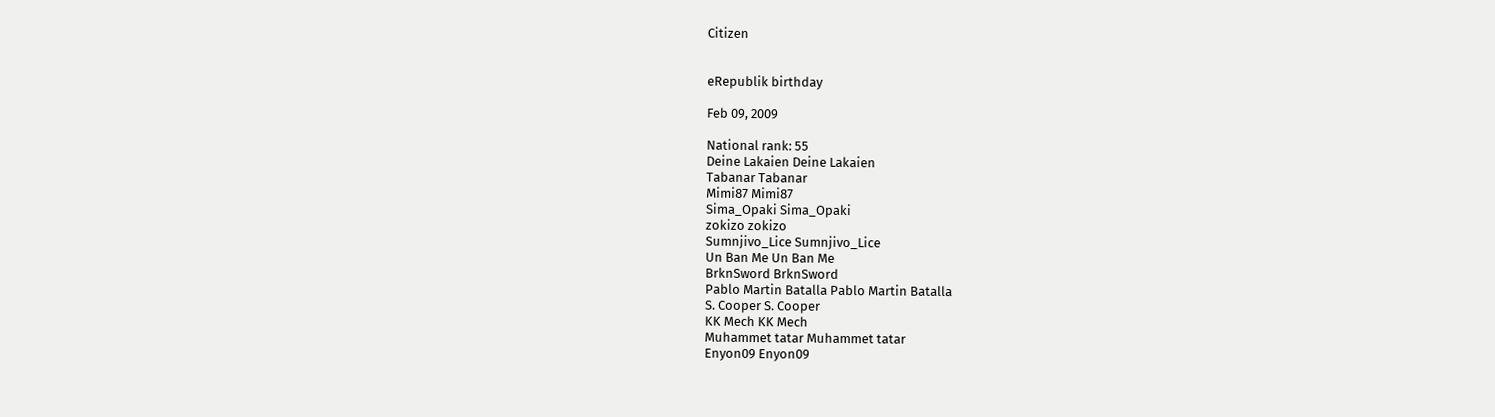Citizen


eRepublik birthday

Feb 09, 2009

National rank: 55
Deine Lakaien Deine Lakaien
Tabanar Tabanar
Mimi87 Mimi87
Sima_Opaki Sima_Opaki
zokizo zokizo
Sumnjivo_Lice Sumnjivo_Lice
Un Ban Me Un Ban Me
BrknSword BrknSword
Pablo Martin Batalla Pablo Martin Batalla
S. Cooper S. Cooper
KK Mech KK Mech
Muhammet tatar Muhammet tatar
Enyon09 Enyon09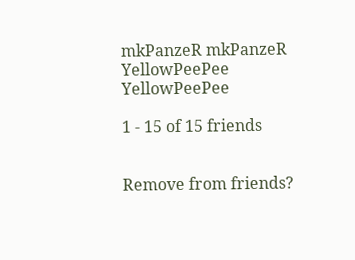mkPanzeR mkPanzeR
YellowPeePee YellowPeePee

1 - 15 of 15 friends


Remove from friends?